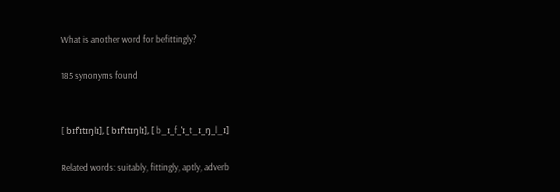What is another word for befittingly?

185 synonyms found


[ bɪfˈɪtɪŋlɪ], [ bɪfˈɪtɪŋlɪ], [ b_ɪ_f_ˈɪ_t_ɪ_ŋ_l_ɪ]

Related words: suitably, fittingly, aptly, adverb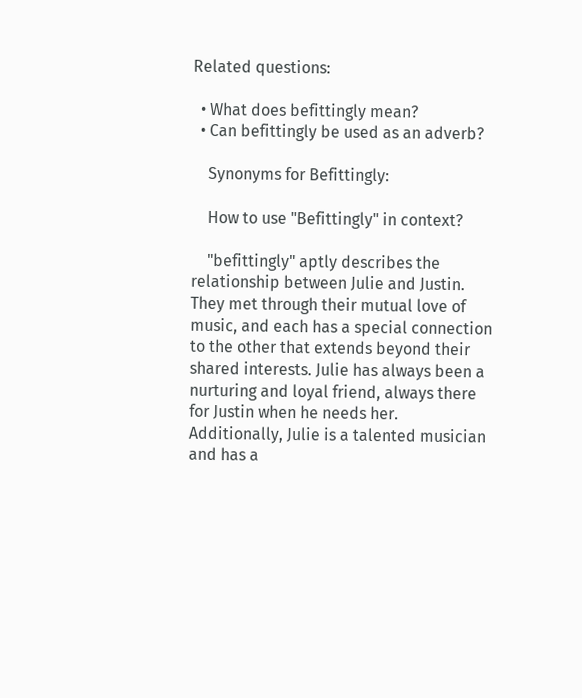Related questions:

  • What does befittingly mean?
  • Can befittingly be used as an adverb?

    Synonyms for Befittingly:

    How to use "Befittingly" in context?

    "befittingly" aptly describes the relationship between Julie and Justin. They met through their mutual love of music, and each has a special connection to the other that extends beyond their shared interests. Julie has always been a nurturing and loyal friend, always there for Justin when he needs her. Additionally, Julie is a talented musician and has a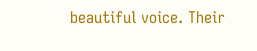beautiful voice. Their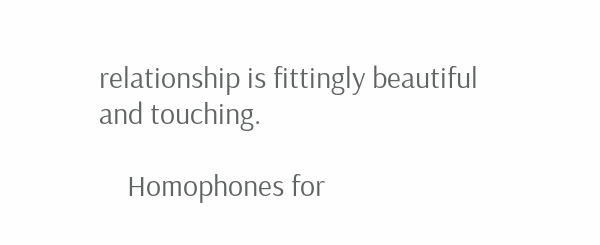relationship is fittingly beautiful and touching.

    Homophones for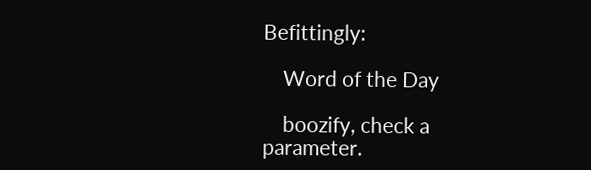Befittingly:

    Word of the Day

    boozify, check a parameter.